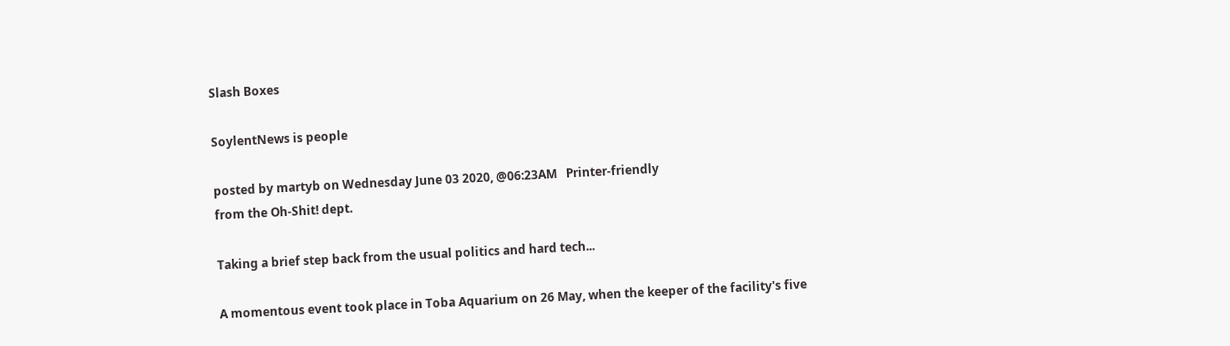Slash Boxes

SoylentNews is people

posted by martyb on Wednesday June 03 2020, @06:23AM   Printer-friendly
from the Oh-Shit! dept.

Taking a brief step back from the usual politics and hard tech...

A momentous event took place in Toba Aquarium on 26 May, when the keeper of the facility's five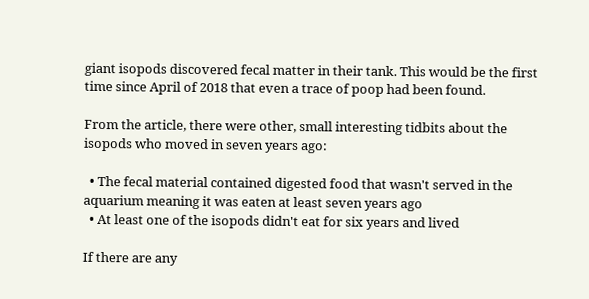giant isopods discovered fecal matter in their tank. This would be the first time since April of 2018 that even a trace of poop had been found.

From the article, there were other, small interesting tidbits about the isopods who moved in seven years ago:

  • The fecal material contained digested food that wasn't served in the aquarium meaning it was eaten at least seven years ago
  • At least one of the isopods didn't eat for six years and lived

If there are any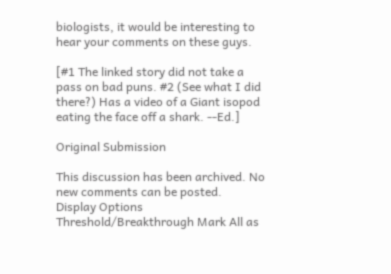biologists, it would be interesting to hear your comments on these guys.

[#1 The linked story did not take a pass on bad puns. #2 (See what I did there?) Has a video of a Giant isopod eating the face off a shark. --Ed.]

Original Submission

This discussion has been archived. No new comments can be posted.
Display Options Threshold/Breakthrough Mark All as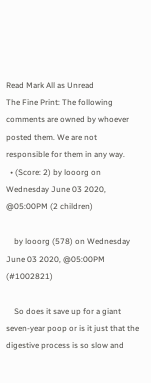Read Mark All as Unread
The Fine Print: The following comments are owned by whoever posted them. We are not responsible for them in any way.
  • (Score: 2) by looorg on Wednesday June 03 2020, @05:00PM (2 children)

    by looorg (578) on Wednesday June 03 2020, @05:00PM (#1002821)

    So does it save up for a giant seven-year poop or is it just that the digestive process is so slow and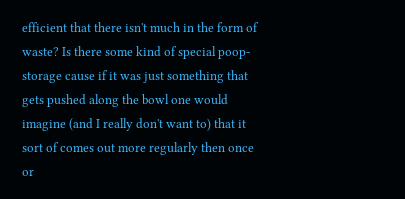efficient that there isn't much in the form of waste? Is there some kind of special poop-storage cause if it was just something that gets pushed along the bowl one would imagine (and I really don't want to) that it sort of comes out more regularly then once or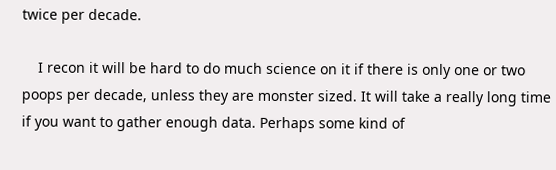twice per decade.

    I recon it will be hard to do much science on it if there is only one or two poops per decade, unless they are monster sized. It will take a really long time if you want to gather enough data. Perhaps some kind of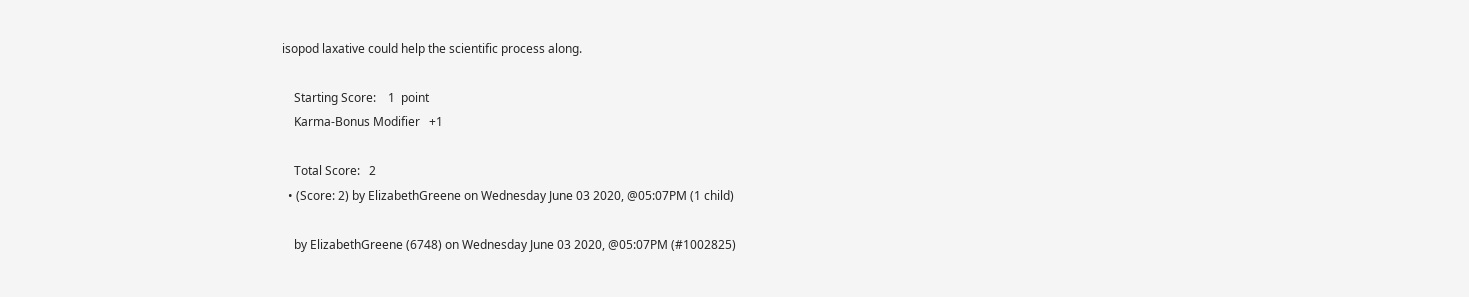isopod laxative could help the scientific process along.

    Starting Score:    1  point
    Karma-Bonus Modifier   +1

    Total Score:   2
  • (Score: 2) by ElizabethGreene on Wednesday June 03 2020, @05:07PM (1 child)

    by ElizabethGreene (6748) on Wednesday June 03 2020, @05:07PM (#1002825)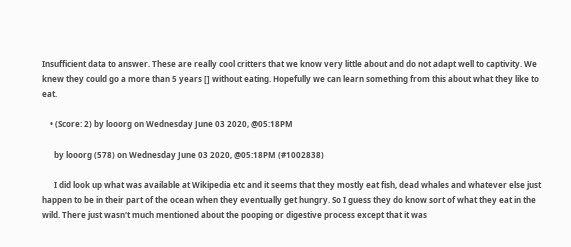Insufficient data to answer. These are really cool critters that we know very little about and do not adapt well to captivity. We knew they could go a more than 5 years [] without eating. Hopefully we can learn something from this about what they like to eat.

    • (Score: 2) by looorg on Wednesday June 03 2020, @05:18PM

      by looorg (578) on Wednesday June 03 2020, @05:18PM (#1002838)

      I did look up what was available at Wikipedia etc and it seems that they mostly eat fish, dead whales and whatever else just happen to be in their part of the ocean when they eventually get hungry. So I guess they do know sort of what they eat in the wild. There just wasn't much mentioned about the pooping or digestive process except that it was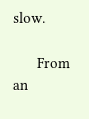slow.

      From an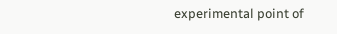experimental point of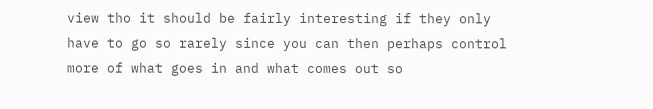view tho it should be fairly interesting if they only have to go so rarely since you can then perhaps control more of what goes in and what comes out so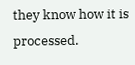they know how it is processed.